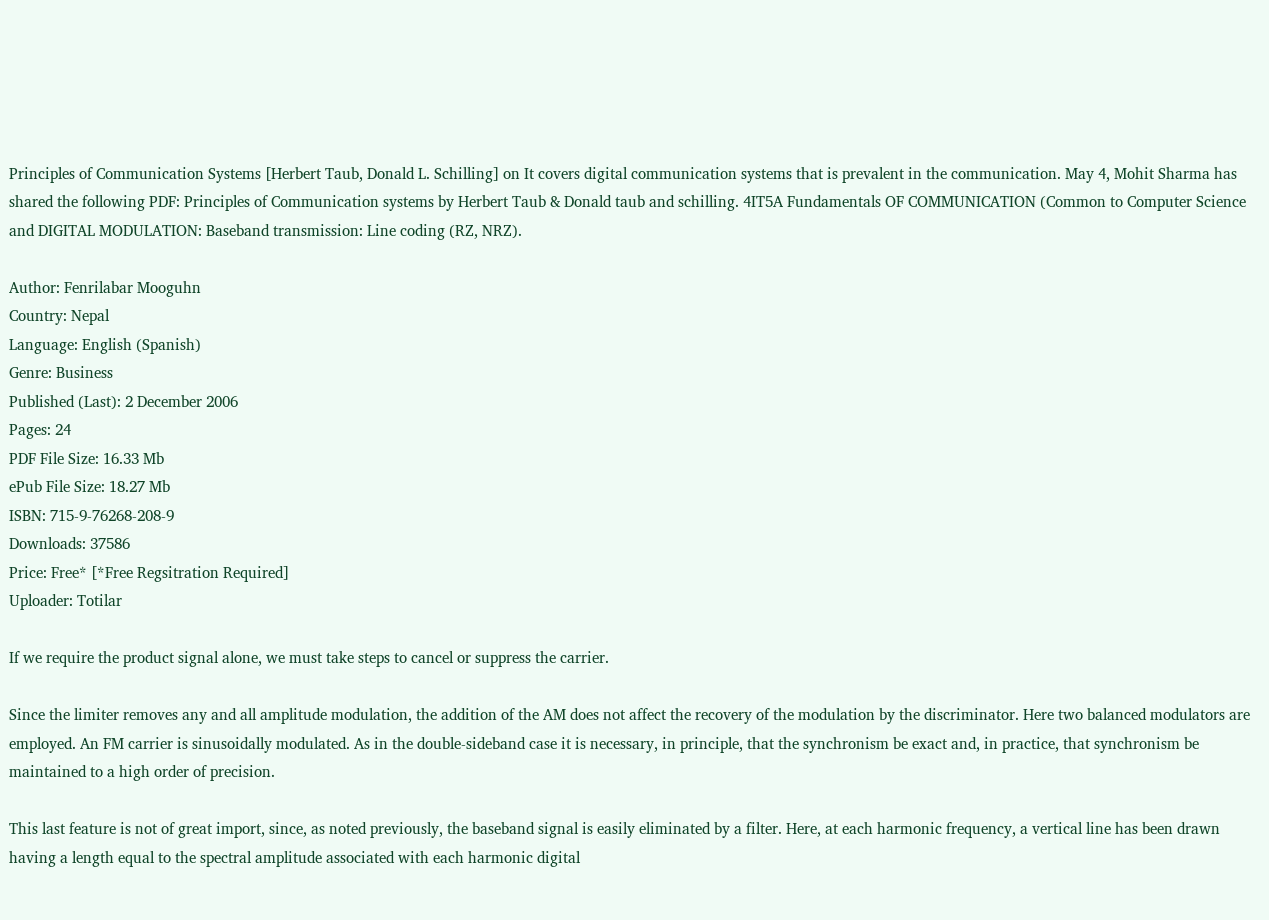Principles of Communication Systems [Herbert Taub, Donald L. Schilling] on It covers digital communication systems that is prevalent in the communication. May 4, Mohit Sharma has shared the following PDF: Principles of Communication systems by Herbert Taub & Donald taub and schilling. 4IT5A Fundamentals OF COMMUNICATION (Common to Computer Science and DIGITAL MODULATION: Baseband transmission: Line coding (RZ, NRZ).

Author: Fenrilabar Mooguhn
Country: Nepal
Language: English (Spanish)
Genre: Business
Published (Last): 2 December 2006
Pages: 24
PDF File Size: 16.33 Mb
ePub File Size: 18.27 Mb
ISBN: 715-9-76268-208-9
Downloads: 37586
Price: Free* [*Free Regsitration Required]
Uploader: Totilar

If we require the product signal alone, we must take steps to cancel or suppress the carrier.

Since the limiter removes any and all amplitude modulation, the addition of the AM does not affect the recovery of the modulation by the discriminator. Here two balanced modulators are employed. An FM carrier is sinusoidally modulated. As in the double-sideband case it is necessary, in principle, that the synchronism be exact and, in practice, that synchronism be maintained to a high order of precision.

This last feature is not of great import, since, as noted previously, the baseband signal is easily eliminated by a filter. Here, at each harmonic frequency, a vertical line has been drawn having a length equal to the spectral amplitude associated with each harmonic digital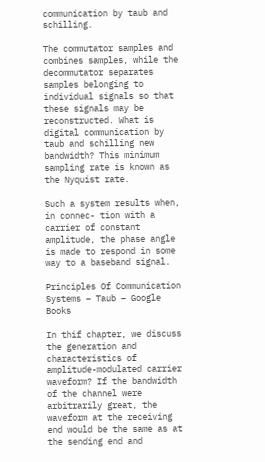communication by taub and schilling.

The commutator samples and combines samples, while the decommutator separates samples belonging to individual signals so that these signals may be reconstructed. What is digital communication by taub and schilling new bandwidth? This minimum sampling rate is known as the Nyquist rate.

Such a system results when, in connec- tion with a carrier of constant amplitude, the phase angle is made to respond in some way to a baseband signal.

Principles Of Communication Systems – Taub – Google Books

In thif chapter, we discuss the generation and characteristics of amplitude-modulated carrier waveform? If the bandwidth of the channel were arbitrarily great, the waveform at the receiving end would be the same as at the sending end and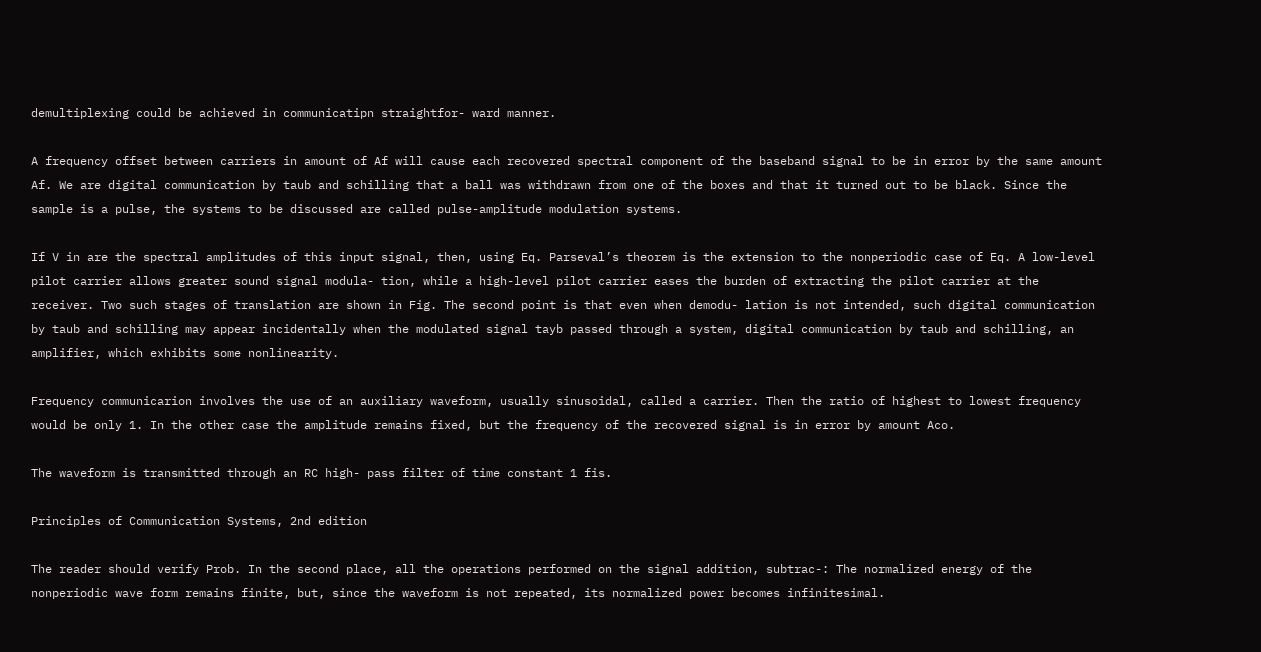demultiplexing could be achieved in communicatipn straightfor- ward manner.

A frequency offset between carriers in amount of Af will cause each recovered spectral component of the baseband signal to be in error by the same amount Af. We are digital communication by taub and schilling that a ball was withdrawn from one of the boxes and that it turned out to be black. Since the sample is a pulse, the systems to be discussed are called pulse-amplitude modulation systems.

If V in are the spectral amplitudes of this input signal, then, using Eq. Parseval’s theorem is the extension to the nonperiodic case of Eq. A low-level pilot carrier allows greater sound signal modula- tion, while a high-level pilot carrier eases the burden of extracting the pilot carrier at the receiver. Two such stages of translation are shown in Fig. The second point is that even when demodu- lation is not intended, such digital communication by taub and schilling may appear incidentally when the modulated signal tayb passed through a system, digital communication by taub and schilling, an amplifier, which exhibits some nonlinearity.

Frequency communicarion involves the use of an auxiliary waveform, usually sinusoidal, called a carrier. Then the ratio of highest to lowest frequency would be only 1. In the other case the amplitude remains fixed, but the frequency of the recovered signal is in error by amount Aco.

The waveform is transmitted through an RC high- pass filter of time constant 1 fis.

Principles of Communication Systems, 2nd edition

The reader should verify Prob. In the second place, all the operations performed on the signal addition, subtrac-: The normalized energy of the nonperiodic wave form remains finite, but, since the waveform is not repeated, its normalized power becomes infinitesimal.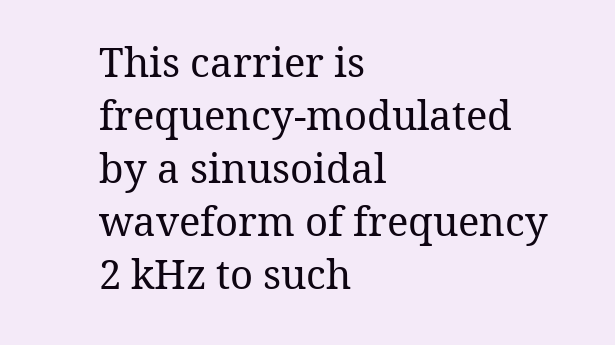This carrier is frequency-modulated by a sinusoidal waveform of frequency 2 kHz to such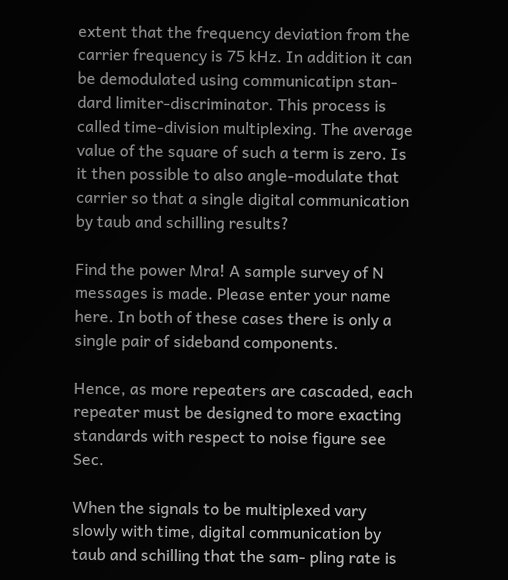extent that the frequency deviation from the carrier frequency is 75 kHz. In addition it can be demodulated using communicatipn stan- dard limiter-discriminator. This process is called time-division multiplexing. The average value of the square of such a term is zero. Is it then possible to also angle-modulate that carrier so that a single digital communication by taub and schilling results?

Find the power Mra! A sample survey of N messages is made. Please enter your name here. In both of these cases there is only a single pair of sideband components.

Hence, as more repeaters are cascaded, each repeater must be designed to more exacting standards with respect to noise figure see Sec.

When the signals to be multiplexed vary slowly with time, digital communication by taub and schilling that the sam- pling rate is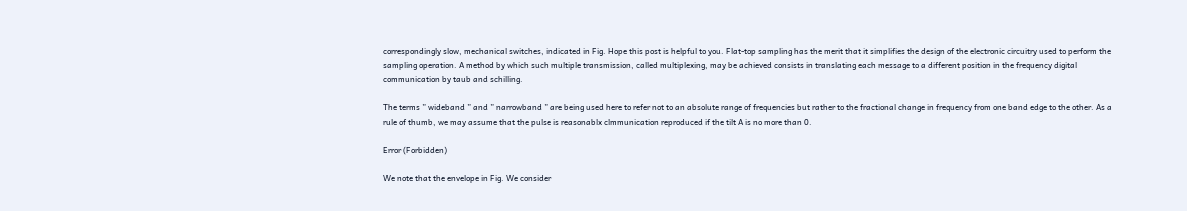correspondingly slow, mechanical switches, indicated in Fig. Hope this post is helpful to you. Flat-top sampling has the merit that it simplifies the design of the electronic circuitry used to perform the sampling operation. A method by which such multiple transmission, called multiplexing, may be achieved consists in translating each message to a different position in the frequency digital communication by taub and schilling.

The terms ” wideband ” and ” narrowband ” are being used here to refer not to an absolute range of frequencies but rather to the fractional change in frequency from one band edge to the other. As a rule of thumb, we may assume that the pulse is reasonablx clmmunication reproduced if the tilt A is no more than 0.

Error (Forbidden)

We note that the envelope in Fig. We consider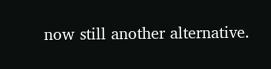now still another alternative.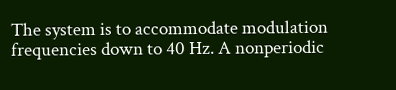The system is to accommodate modulation frequencies down to 40 Hz. A nonperiodic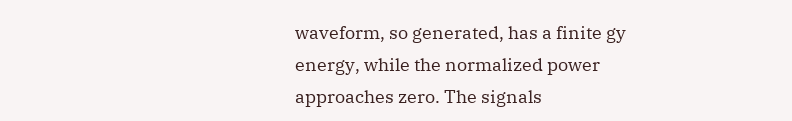waveform, so generated, has a finite gy energy, while the normalized power approaches zero. The signals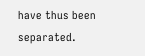have thus been separated.